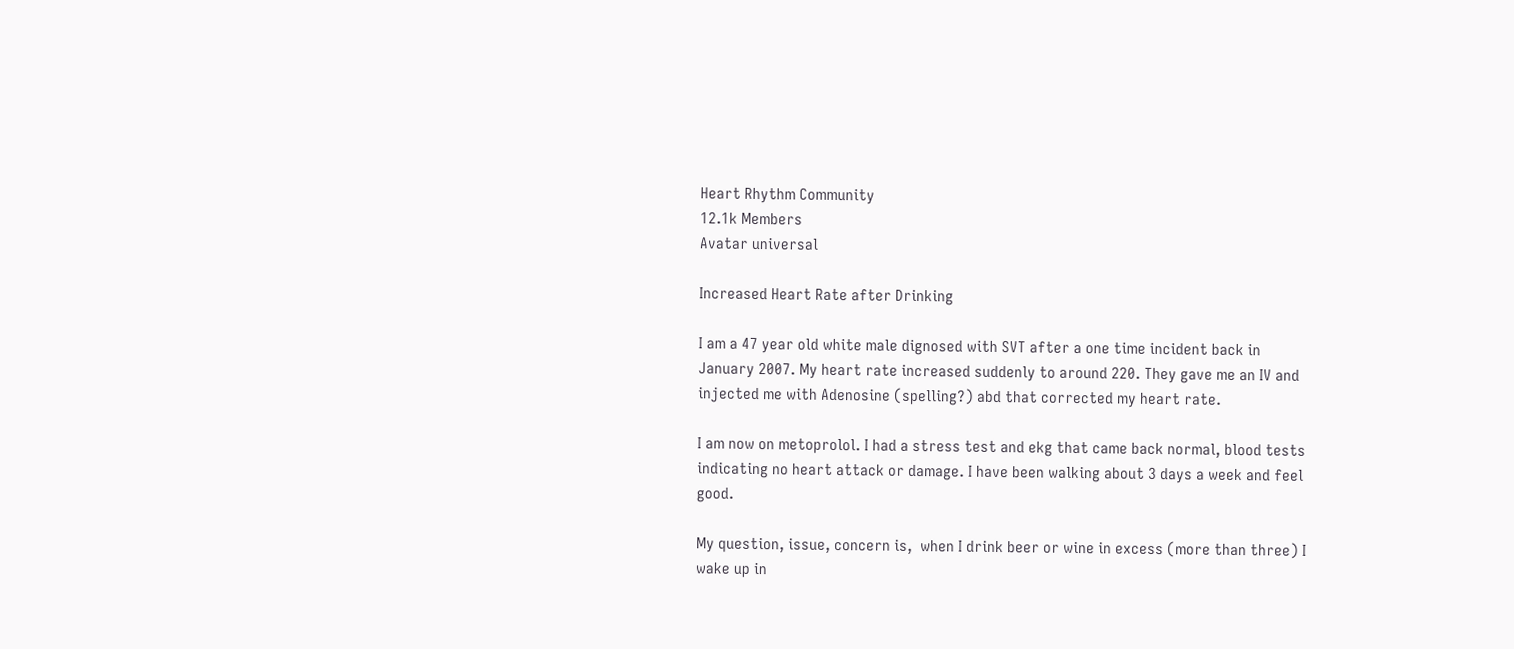Heart Rhythm Community
12.1k Members
Avatar universal

Increased Heart Rate after Drinking

I am a 47 year old white male dignosed with SVT after a one time incident back in January 2007. My heart rate increased suddenly to around 220. They gave me an IV and injected me with Adenosine (spelling?) abd that corrected my heart rate.

I am now on metoprolol. I had a stress test and ekg that came back normal, blood tests indicating no heart attack or damage. I have been walking about 3 days a week and feel good.

My question, issue, concern is,  when I drink beer or wine in excess (more than three) I wake up in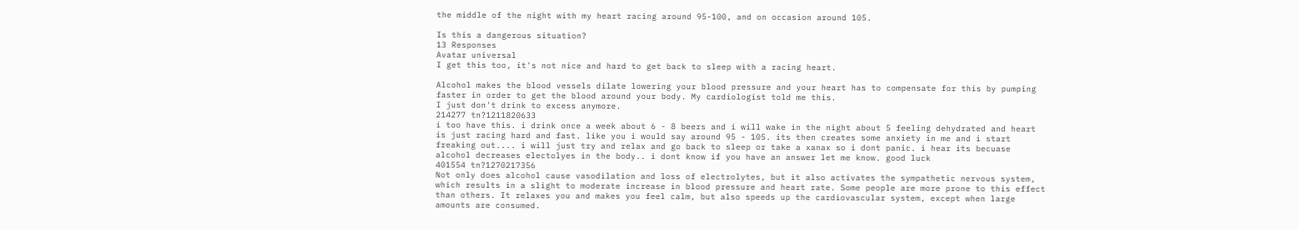the middle of the night with my heart racing around 95-100, and on occasion around 105.

Is this a dangerous situation?
13 Responses
Avatar universal
I get this too, it's not nice and hard to get back to sleep with a racing heart.

Alcohol makes the blood vessels dilate lowering your blood pressure and your heart has to compensate for this by pumping faster in order to get the blood around your body. My cardiologist told me this.
I just don't drink to excess anymore.
214277 tn?1211820633
i too have this. i drink once a week about 6 - 8 beers and i will wake in the night about 5 feeling dehydrated and heart is just racing hard and fast. like you i would say around 95 - 105. its then creates some anxiety in me and i start freaking out.... i will just try and relax and go back to sleep or take a xanax so i dont panic. i hear its becuase alcohol decreases electolyes in the body.. i dont know if you have an answer let me know. good luck
401554 tn?1270217356
Not only does alcohol cause vasodilation and loss of electrolytes, but it also activates the sympathetic nervous system, which results in a slight to moderate increase in blood pressure and heart rate. Some people are more prone to this effect than others. It relaxes you and makes you feel calm, but also speeds up the cardiovascular system, except when large amounts are consumed.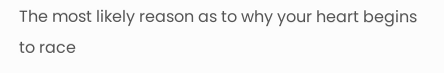The most likely reason as to why your heart begins to race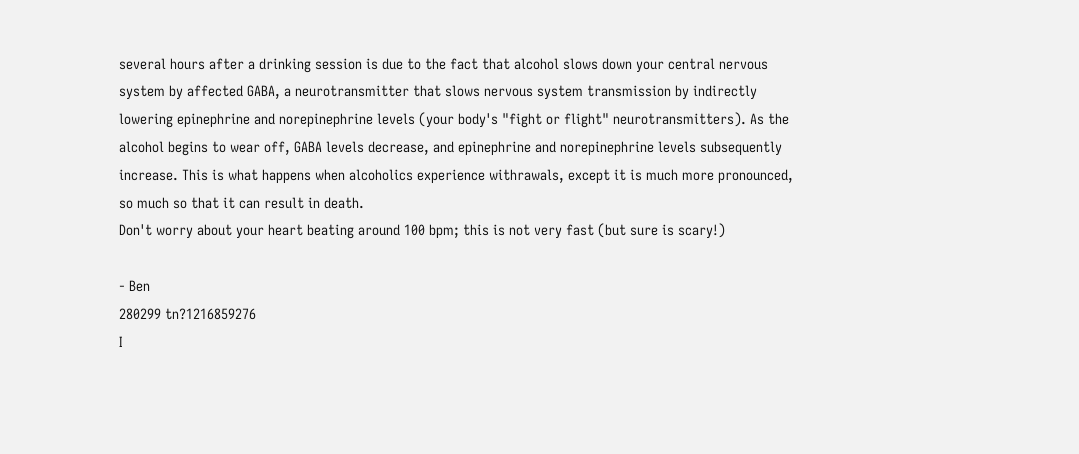several hours after a drinking session is due to the fact that alcohol slows down your central nervous system by affected GABA, a neurotransmitter that slows nervous system transmission by indirectly lowering epinephrine and norepinephrine levels (your body's "fight or flight" neurotransmitters). As the alcohol begins to wear off, GABA levels decrease, and epinephrine and norepinephrine levels subsequently increase. This is what happens when alcoholics experience withrawals, except it is much more pronounced, so much so that it can result in death.
Don't worry about your heart beating around 100 bpm; this is not very fast (but sure is scary!)

- Ben
280299 tn?1216859276
I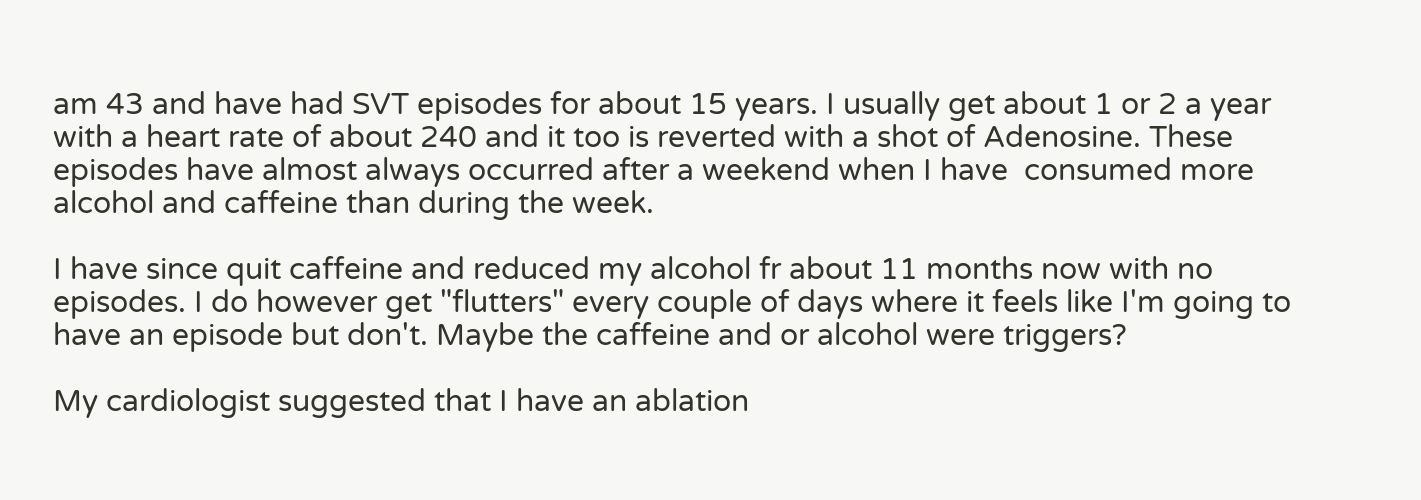am 43 and have had SVT episodes for about 15 years. I usually get about 1 or 2 a year with a heart rate of about 240 and it too is reverted with a shot of Adenosine. These episodes have almost always occurred after a weekend when I have  consumed more alcohol and caffeine than during the week.

I have since quit caffeine and reduced my alcohol fr about 11 months now with no episodes. I do however get "flutters" every couple of days where it feels like I'm going to have an episode but don't. Maybe the caffeine and or alcohol were triggers?

My cardiologist suggested that I have an ablation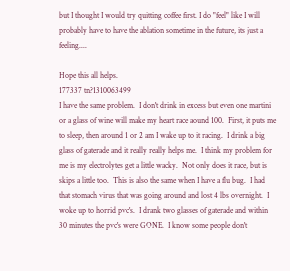but I thought I would try quitting coffee first. I do "feel" like I will probably have to have the ablation sometime in the future, its just a feeling....

Hope this all helps.
177337 tn?1310063499
I have the same problem.  I don't drink in excess but even one martini or a glass of wine will make my heart race aound 100.  First, it puts me to sleep, then around 1 or 2 am I wake up to it racing.  I drink a big glass of gaterade and it really really helps me.  I think my problem for me is my electrolytes get a little wacky.  Not only does it race, but is skips a little too.  This is also the same when I have a flu bug.  I had that stomach virus that was going around and lost 4 lbs overnight.  I woke up to horrid pvc's.  I drank two glasses of gaterade and within 30 minutes the pvc's were GONE.  I know some people don't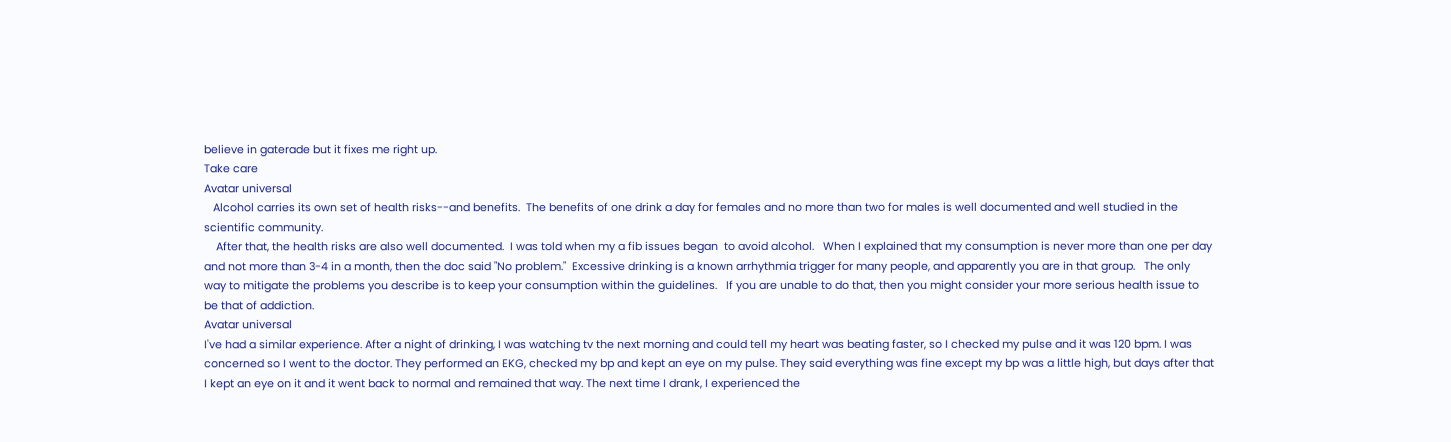believe in gaterade but it fixes me right up.
Take care
Avatar universal
   Alcohol carries its own set of health risks--and benefits.  The benefits of one drink a day for females and no more than two for males is well documented and well studied in the scientific community.
    After that, the health risks are also well documented.  I was told when my a fib issues began  to avoid alcohol.   When I explained that my consumption is never more than one per day and not more than 3-4 in a month, then the doc said "No problem."  Excessive drinking is a known arrhythmia trigger for many people, and apparently you are in that group.   The only way to mitigate the problems you describe is to keep your consumption within the guidelines.   If you are unable to do that, then you might consider your more serious health issue to be that of addiction.
Avatar universal
I've had a similar experience. After a night of drinking, I was watching tv the next morning and could tell my heart was beating faster, so I checked my pulse and it was 120 bpm. I was concerned so I went to the doctor. They performed an EKG, checked my bp and kept an eye on my pulse. They said everything was fine except my bp was a little high, but days after that I kept an eye on it and it went back to normal and remained that way. The next time I drank, I experienced the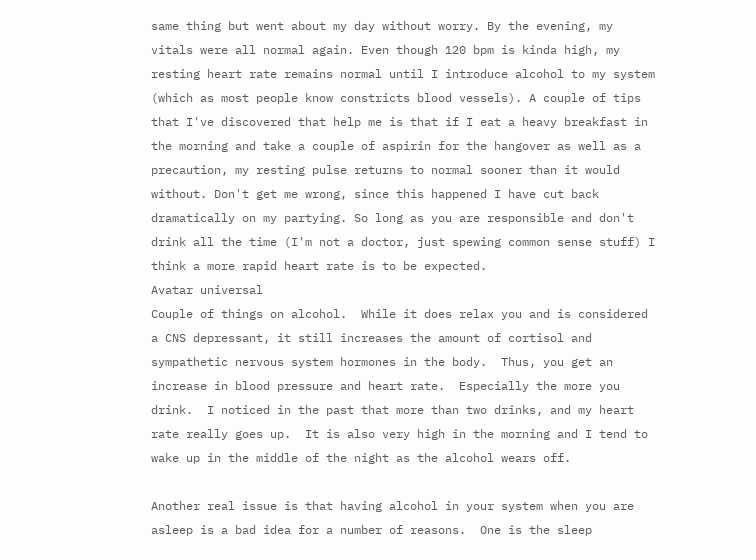same thing but went about my day without worry. By the evening, my vitals were all normal again. Even though 120 bpm is kinda high, my resting heart rate remains normal until I introduce alcohol to my system (which as most people know constricts blood vessels). A couple of tips that I've discovered that help me is that if I eat a heavy breakfast in the morning and take a couple of aspirin for the hangover as well as a precaution, my resting pulse returns to normal sooner than it would without. Don't get me wrong, since this happened I have cut back dramatically on my partying. So long as you are responsible and don't drink all the time (I'm not a doctor, just spewing common sense stuff) I think a more rapid heart rate is to be expected.
Avatar universal
Couple of things on alcohol.  While it does relax you and is considered a CNS depressant, it still increases the amount of cortisol and sympathetic nervous system hormones in the body.  Thus, you get an increase in blood pressure and heart rate.  Especially the more you drink.  I noticed in the past that more than two drinks, and my heart rate really goes up.  It is also very high in the morning and I tend to wake up in the middle of the night as the alcohol wears off.

Another real issue is that having alcohol in your system when you are asleep is a bad idea for a number of reasons.  One is the sleep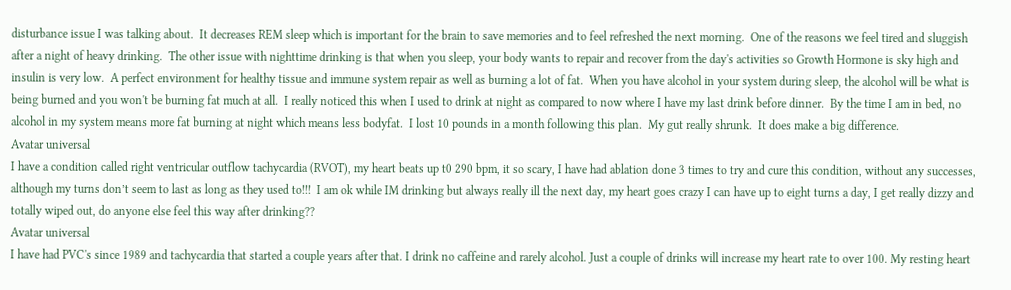disturbance issue I was talking about.  It decreases REM sleep which is important for the brain to save memories and to feel refreshed the next morning.  One of the reasons we feel tired and sluggish after a night of heavy drinking.  The other issue with nighttime drinking is that when you sleep, your body wants to repair and recover from the day's activities so Growth Hormone is sky high and insulin is very low.  A perfect environment for healthy tissue and immune system repair as well as burning a lot of fat.  When you have alcohol in your system during sleep, the alcohol will be what is being burned and you won't be burning fat much at all.  I really noticed this when I used to drink at night as compared to now where I have my last drink before dinner.  By the time I am in bed, no alcohol in my system means more fat burning at night which means less bodyfat.  I lost 10 pounds in a month following this plan.  My gut really shrunk.  It does make a big difference.
Avatar universal
I have a condition called right ventricular outflow tachycardia (RVOT), my heart beats up t0 290 bpm, it so scary, I have had ablation done 3 times to try and cure this condition, without any successes, although my turns don’t seem to last as long as they used to!!!  I am ok while IM drinking but always really ill the next day, my heart goes crazy I can have up to eight turns a day, I get really dizzy and totally wiped out, do anyone else feel this way after drinking??
Avatar universal
I have had PVC's since 1989 and tachycardia that started a couple years after that. I drink no caffeine and rarely alcohol. Just a couple of drinks will increase my heart rate to over 100. My resting heart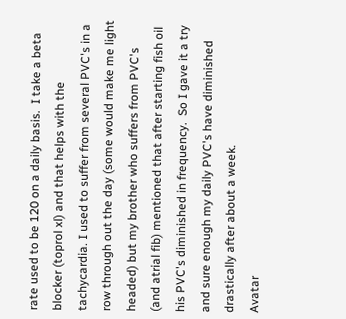rate used to be 120 on a daily basis.  I take a beta blocker (toprol xl) and that helps with the tachycardia. I used to suffer from several PVC's in a row through out the day (some would make me light headed) but my brother who suffers from PVC's (and atrial fib) mentioned that after starting fish oil his PVC's diminished in frequency.  So I gave it a try and sure enough my daily PVC's have diminished drastically after about a week.
Avatar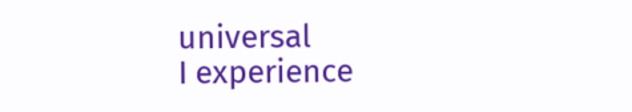universal
I experience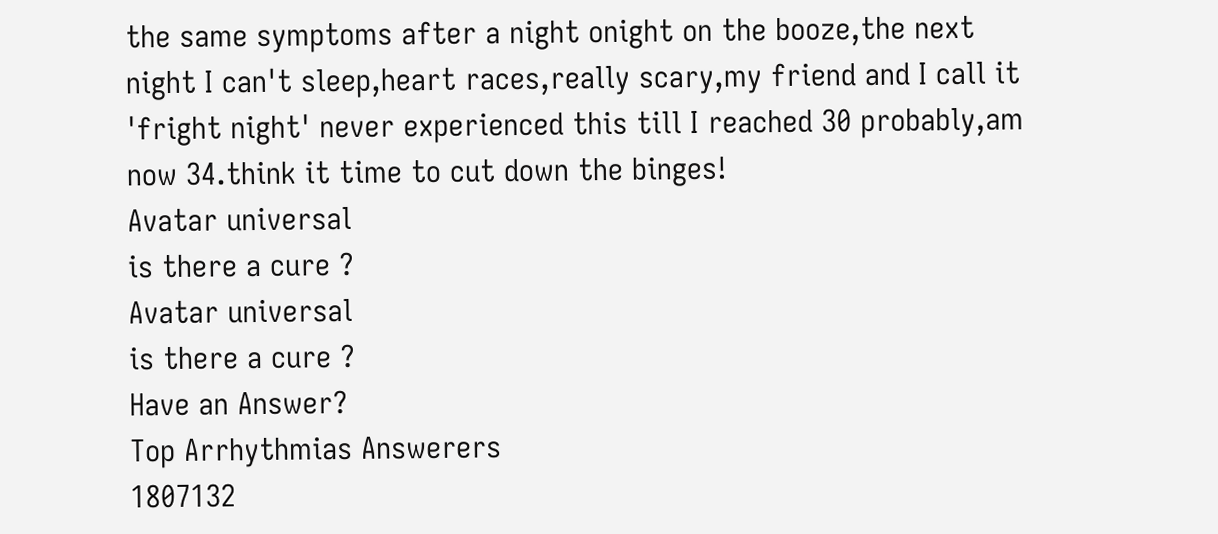the same symptoms after a night onight on the booze,the next night I can't sleep,heart races,really scary,my friend and I call it 'fright night' never experienced this till I reached 30 probably,am now 34.think it time to cut down the binges!
Avatar universal
is there a cure ?
Avatar universal
is there a cure ?
Have an Answer?
Top Arrhythmias Answerers
1807132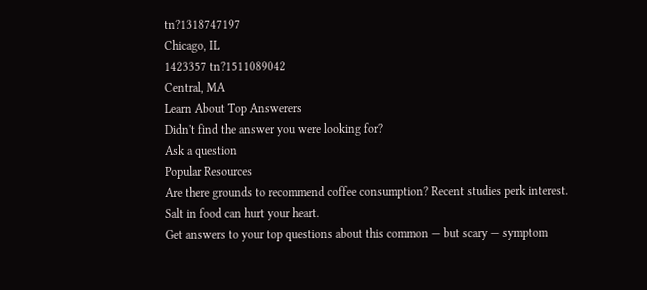tn?1318747197
Chicago, IL
1423357 tn?1511089042
Central, MA
Learn About Top Answerers
Didn't find the answer you were looking for?
Ask a question
Popular Resources
Are there grounds to recommend coffee consumption? Recent studies perk interest.
Salt in food can hurt your heart.
Get answers to your top questions about this common — but scary — symptom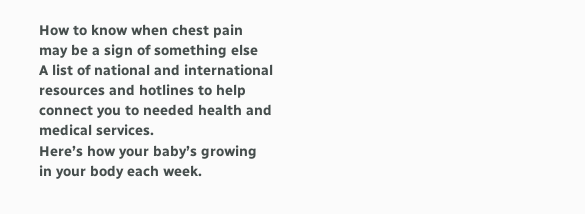How to know when chest pain may be a sign of something else
A list of national and international resources and hotlines to help connect you to needed health and medical services.
Here’s how your baby’s growing in your body each week.